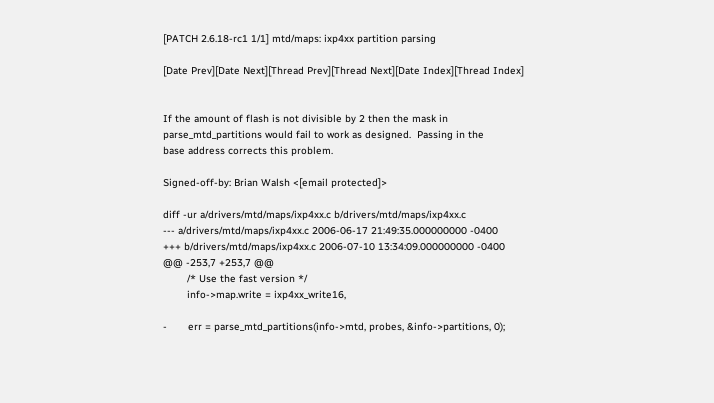[PATCH 2.6.18-rc1 1/1] mtd/maps: ixp4xx partition parsing

[Date Prev][Date Next][Thread Prev][Thread Next][Date Index][Thread Index]


If the amount of flash is not divisible by 2 then the mask in
parse_mtd_partitions would fail to work as designed.  Passing in the
base address corrects this problem.

Signed-off-by: Brian Walsh <[email protected]>

diff -ur a/drivers/mtd/maps/ixp4xx.c b/drivers/mtd/maps/ixp4xx.c
--- a/drivers/mtd/maps/ixp4xx.c 2006-06-17 21:49:35.000000000 -0400
+++ b/drivers/mtd/maps/ixp4xx.c 2006-07-10 13:34:09.000000000 -0400
@@ -253,7 +253,7 @@
        /* Use the fast version */
        info->map.write = ixp4xx_write16,

-       err = parse_mtd_partitions(info->mtd, probes, &info->partitions, 0);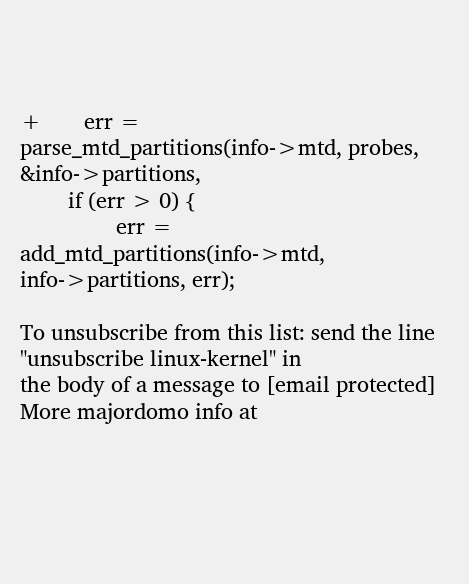+       err = parse_mtd_partitions(info->mtd, probes, &info->partitions,
        if (err > 0) {
                err = add_mtd_partitions(info->mtd, info->partitions, err);

To unsubscribe from this list: send the line "unsubscribe linux-kernel" in
the body of a message to [email protected]
More majordomo info at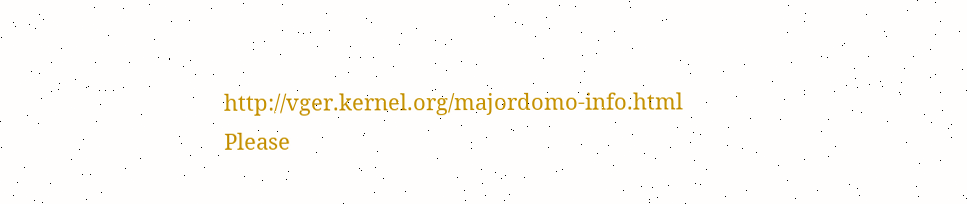http://vger.kernel.org/majordomo-info.html
Please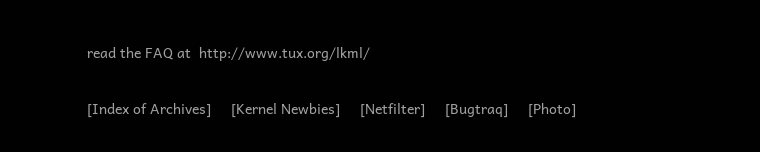read the FAQ at  http://www.tux.org/lkml/

[Index of Archives]     [Kernel Newbies]     [Netfilter]     [Bugtraq]     [Photo]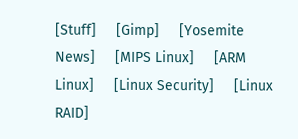[Stuff]     [Gimp]     [Yosemite News]     [MIPS Linux]     [ARM Linux]     [Linux Security]     [Linux RAID]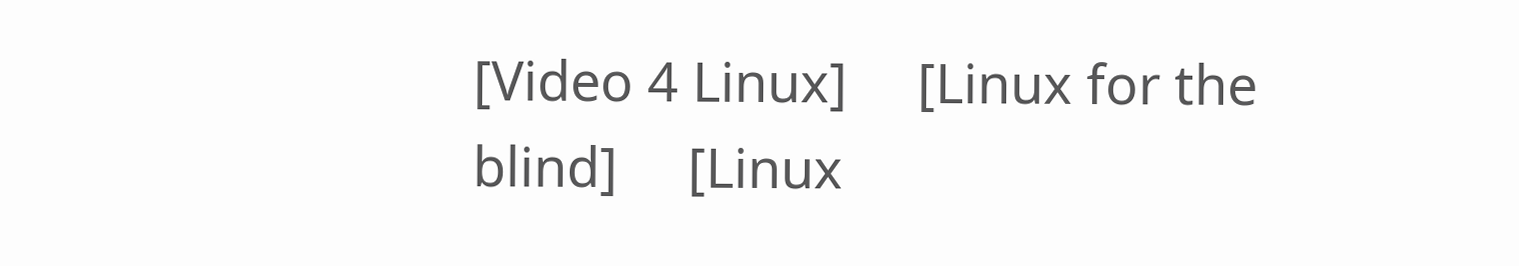[Video 4 Linux]     [Linux for the blind]     [Linux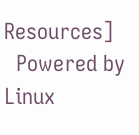Resources]
  Powered by Linux